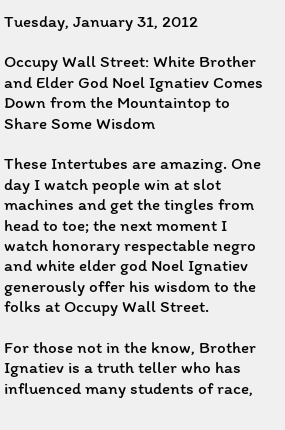Tuesday, January 31, 2012

Occupy Wall Street: White Brother and Elder God Noel Ignatiev Comes Down from the Mountaintop to Share Some Wisdom

These Intertubes are amazing. One day I watch people win at slot machines and get the tingles from head to toe; the next moment I watch honorary respectable negro and white elder god Noel Ignatiev generously offer his wisdom to the folks at Occupy Wall Street.

For those not in the know, Brother Ignatiev is a truth teller who has influenced many students of race,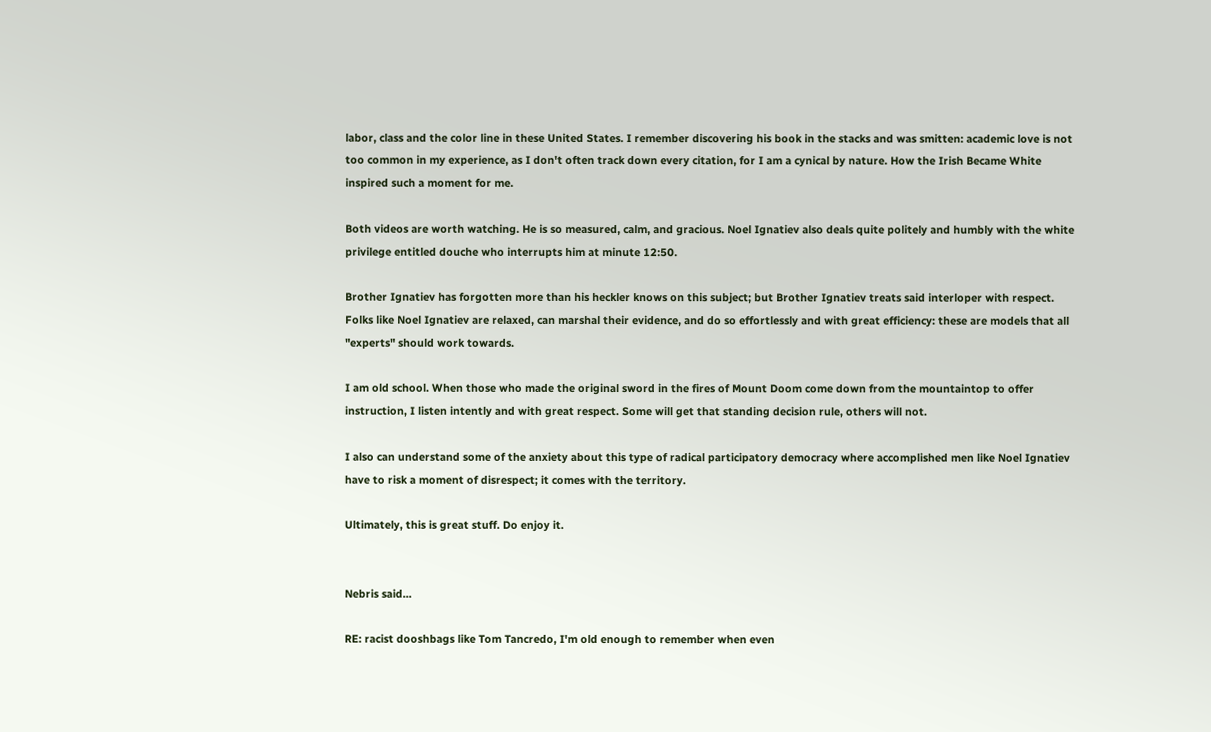labor, class and the color line in these United States. I remember discovering his book in the stacks and was smitten: academic love is not too common in my experience, as I don't often track down every citation, for I am a cynical by nature. How the Irish Became White inspired such a moment for me.

Both videos are worth watching. He is so measured, calm, and gracious. Noel Ignatiev also deals quite politely and humbly with the white privilege entitled douche who interrupts him at minute 12:50.

Brother Ignatiev has forgotten more than his heckler knows on this subject; but Brother Ignatiev treats said interloper with respect. Folks like Noel Ignatiev are relaxed, can marshal their evidence, and do so effortlessly and with great efficiency: these are models that all "experts" should work towards.

I am old school. When those who made the original sword in the fires of Mount Doom come down from the mountaintop to offer instruction, I listen intently and with great respect. Some will get that standing decision rule, others will not.

I also can understand some of the anxiety about this type of radical participatory democracy where accomplished men like Noel Ignatiev have to risk a moment of disrespect; it comes with the territory.

Ultimately, this is great stuff. Do enjoy it.


Nebris said...

RE: racist dooshbags like Tom Tancredo, I'm old enough to remember when even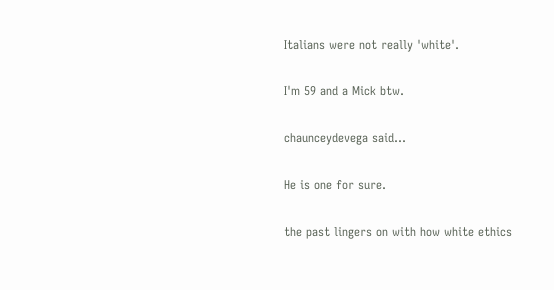Italians were not really 'white'.

I'm 59 and a Mick btw.

chaunceydevega said...

He is one for sure.

the past lingers on with how white ethics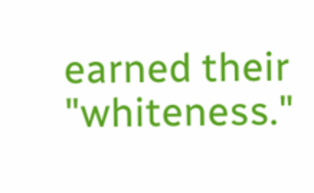earned their "whiteness."